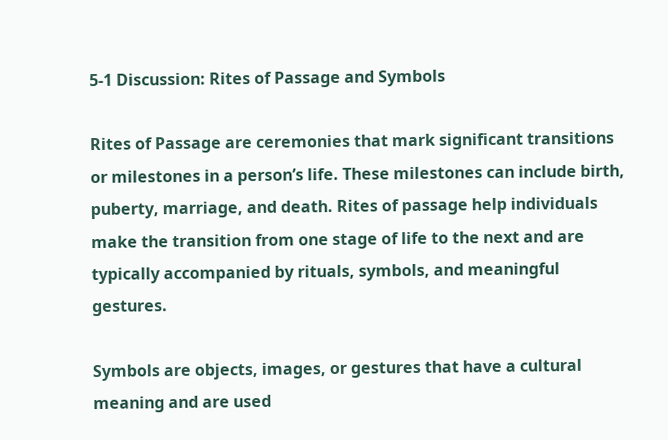5-1 Discussion: Rites of Passage and Symbols

Rites of Passage are ceremonies that mark significant transitions or milestones in a person’s life. These milestones can include birth, puberty, marriage, and death. Rites of passage help individuals make the transition from one stage of life to the next and are typically accompanied by rituals, symbols, and meaningful gestures.

Symbols are objects, images, or gestures that have a cultural meaning and are used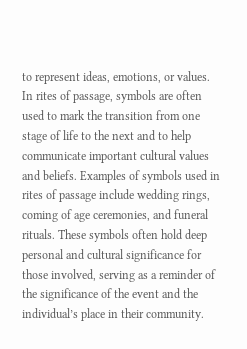to represent ideas, emotions, or values. In rites of passage, symbols are often used to mark the transition from one stage of life to the next and to help communicate important cultural values and beliefs. Examples of symbols used in rites of passage include wedding rings, coming of age ceremonies, and funeral rituals. These symbols often hold deep personal and cultural significance for those involved, serving as a reminder of the significance of the event and the individual’s place in their community.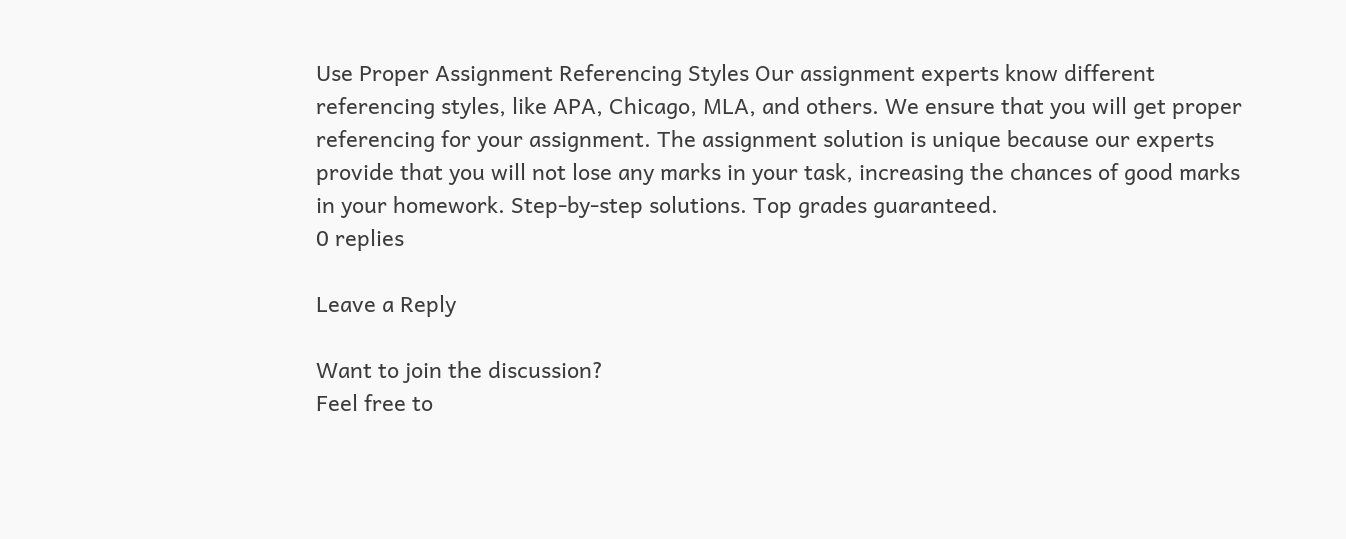Use Proper Assignment Referencing Styles Our assignment experts know different referencing styles, like APA, Chicago, MLA, and others. We ensure that you will get proper referencing for your assignment. The assignment solution is unique because our experts provide that you will not lose any marks in your task, increasing the chances of good marks in your homework. Step-by-step solutions. Top grades guaranteed.
0 replies

Leave a Reply

Want to join the discussion?
Feel free to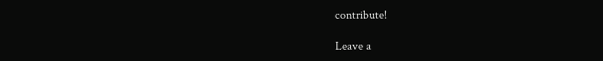contribute!

Leave a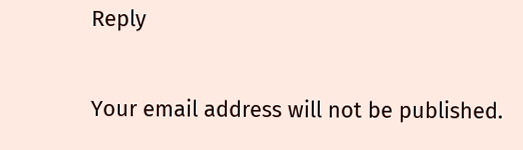Reply

Your email address will not be published.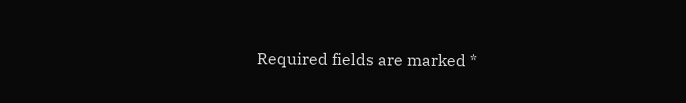Required fields are marked *